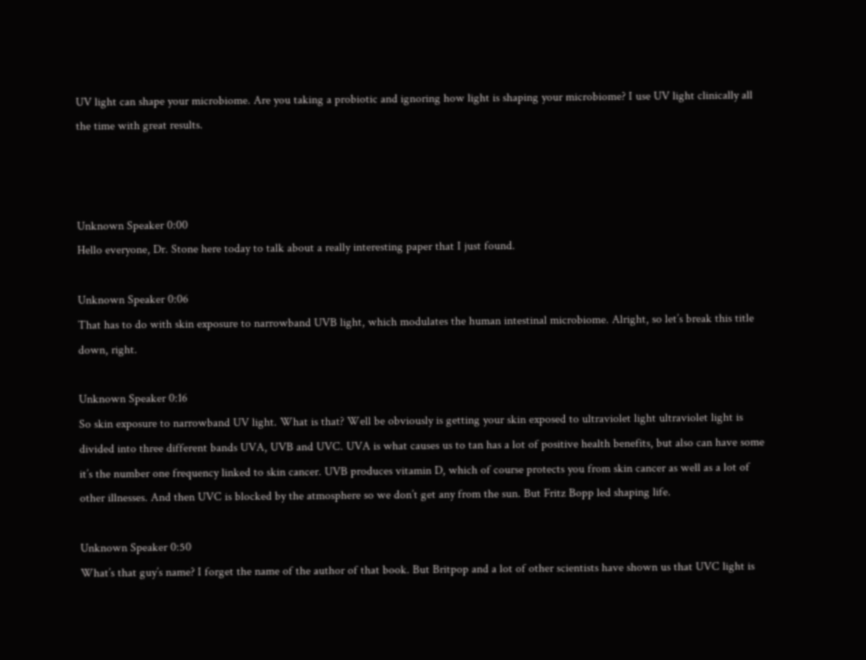UV light can shape your microbiome. Are you taking a probiotic and ignoring how light is shaping your microbiome? I use UV light clinically all the time with great results.



Unknown Speaker 0:00
Hello everyone, Dr. Stone here today to talk about a really interesting paper that I just found.

Unknown Speaker 0:06
That has to do with skin exposure to narrowband UVB light, which modulates the human intestinal microbiome. Alright, so let’s break this title down, right.

Unknown Speaker 0:16
So skin exposure to narrowband UV light. What is that? Well be obviously is getting your skin exposed to ultraviolet light ultraviolet light is divided into three different bands UVA, UVB and UVC. UVA is what causes us to tan has a lot of positive health benefits, but also can have some it’s the number one frequency linked to skin cancer. UVB produces vitamin D, which of course protects you from skin cancer as well as a lot of other illnesses. And then UVC is blocked by the atmosphere so we don’t get any from the sun. But Fritz Bopp led shaping life.

Unknown Speaker 0:50
What’s that guy’s name? I forget the name of the author of that book. But Britpop and a lot of other scientists have shown us that UVC light is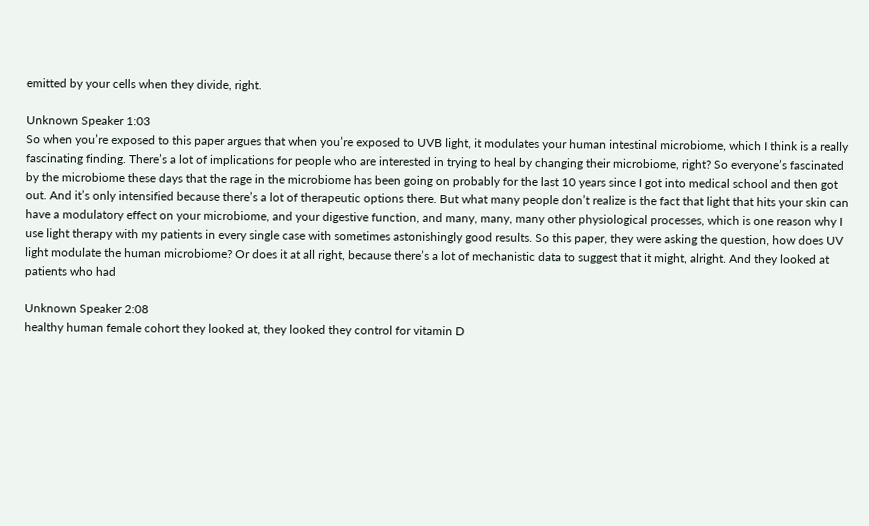emitted by your cells when they divide, right.

Unknown Speaker 1:03
So when you’re exposed to this paper argues that when you’re exposed to UVB light, it modulates your human intestinal microbiome, which I think is a really fascinating finding. There’s a lot of implications for people who are interested in trying to heal by changing their microbiome, right? So everyone’s fascinated by the microbiome these days that the rage in the microbiome has been going on probably for the last 10 years since I got into medical school and then got out. And it’s only intensified because there’s a lot of therapeutic options there. But what many people don’t realize is the fact that light that hits your skin can have a modulatory effect on your microbiome, and your digestive function, and many, many, many other physiological processes, which is one reason why I use light therapy with my patients in every single case with sometimes astonishingly good results. So this paper, they were asking the question, how does UV light modulate the human microbiome? Or does it at all right, because there’s a lot of mechanistic data to suggest that it might, alright. And they looked at patients who had

Unknown Speaker 2:08
healthy human female cohort they looked at, they looked they control for vitamin D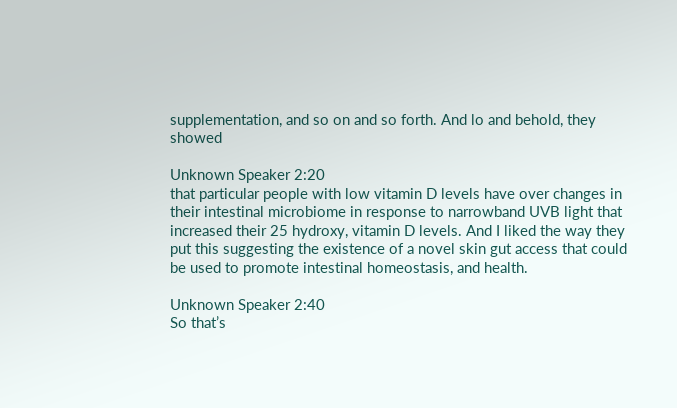supplementation, and so on and so forth. And lo and behold, they showed

Unknown Speaker 2:20
that particular people with low vitamin D levels have over changes in their intestinal microbiome in response to narrowband UVB light that increased their 25 hydroxy, vitamin D levels. And I liked the way they put this suggesting the existence of a novel skin gut access that could be used to promote intestinal homeostasis, and health.

Unknown Speaker 2:40
So that’s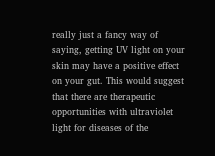really just a fancy way of saying, getting UV light on your skin may have a positive effect on your gut. This would suggest that there are therapeutic opportunities with ultraviolet light for diseases of the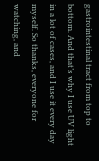gastrointestinal tract from top to bottom. And that’s why I use UV light in a lot of cases, and I use it every day myself. So thanks, everyone for watching, and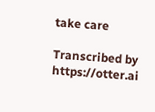take care

Transcribed by https://otter.ai